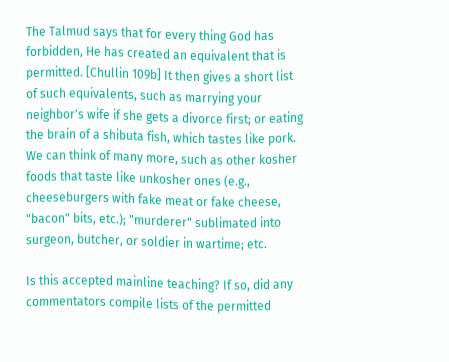The Talmud says that for every thing God has forbidden, He has created an equivalent that is permitted. [Chullin 109b] It then gives a short list of such equivalents, such as marrying your neighbor's wife if she gets a divorce first; or eating the brain of a shibuta fish, which tastes like pork. We can think of many more, such as other kosher foods that taste like unkosher ones (e.g., cheeseburgers with fake meat or fake cheese, "bacon" bits, etc.); "murderer" sublimated into surgeon, butcher, or soldier in wartime; etc.

Is this accepted mainline teaching? If so, did any commentators compile lists of the permitted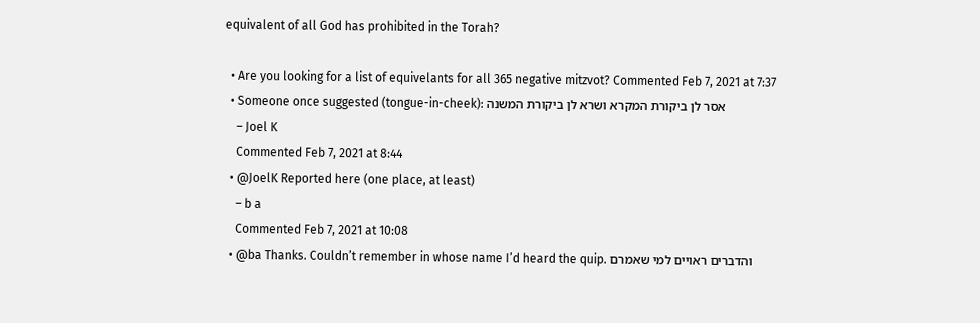equivalent of all God has prohibited in the Torah?

  • Are you looking for a list of equivelants for all 365 negative mitzvot? Commented Feb 7, 2021 at 7:37
  • Someone once suggested (tongue-in-cheek): אסר לן ביקורת המקרא ושרא לן ביקורת המשנה
    – Joel K
    Commented Feb 7, 2021 at 8:44
  • @JoelK Reported here (one place, at least)
    – b a
    Commented Feb 7, 2021 at 10:08
  • @ba Thanks. Couldn’t remember in whose name I’d heard the quip. והדברים ראויים למי שאמרם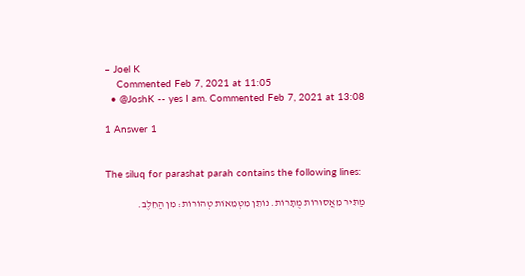– Joel K
    Commented Feb 7, 2021 at 11:05
  • @JoshK -- yes I am. Commented Feb 7, 2021 at 13:08

1 Answer 1


The siluq for parashat parah contains the following lines:

מַתִּיר מֵאֲסוּרוֹת מֻתָּרוֹת. נוֹתֵן מִטְּמֵאוֹת טְהוֹרוֹת: מִן הַחֵלֶב.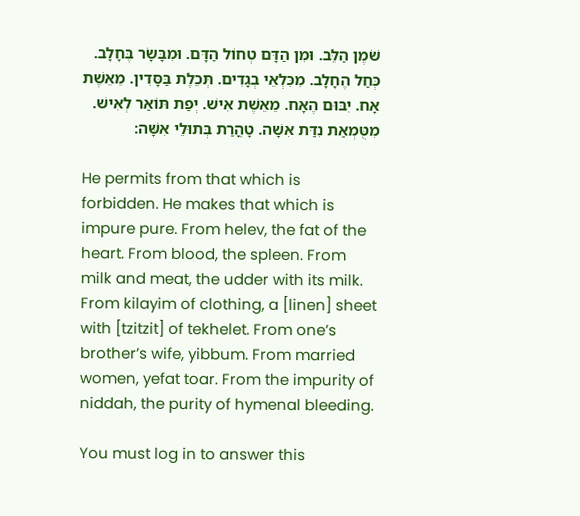שֹׁמֶן הַלֵּב. וּמִן הַדָּם טְחוֹל הַדָּם. וּמִבָּשָׂר בֶּחָלָב. כְּחַל הֶחָלָב. מִכִּלְאֵי בְגָדִים. תְּכֵלֶת בַּסָּדִין. מֵאֵשֶׁת אָח. יִבּוּם הֶאָח. מֵאֵשֶׁת אִישׁ. יְפַת תּוֹאַר לְאִישׁ. מִטֻּמְאַת נִדַּת אִשָׁה. טָהֳרַת בְּתוּלֵי אִשָּׁה:

He permits from that which is forbidden. He makes that which is impure pure. From helev, the fat of the heart. From blood, the spleen. From milk and meat, the udder with its milk. From kilayim of clothing, a [linen] sheet with [tzitzit] of tekhelet. From one’s brother’s wife, yibbum. From married women, yefat toar. From the impurity of niddah, the purity of hymenal bleeding.

You must log in to answer this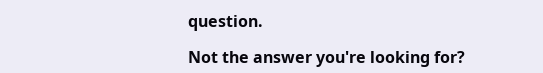question.

Not the answer you're looking for?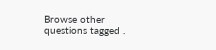Browse other questions tagged .